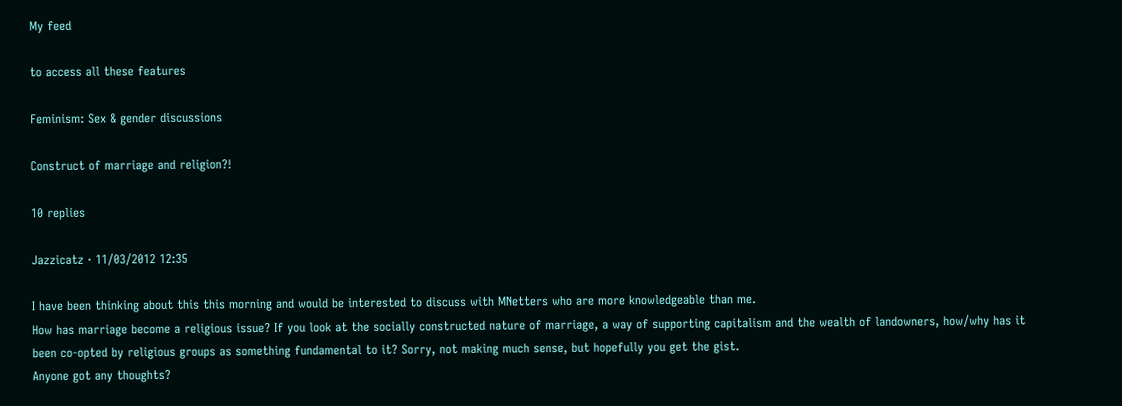My feed

to access all these features

Feminism: Sex & gender discussions

Construct of marriage and religion?!

10 replies

Jazzicatz · 11/03/2012 12:35

I have been thinking about this this morning and would be interested to discuss with MNetters who are more knowledgeable than me.
How has marriage become a religious issue? If you look at the socially constructed nature of marriage, a way of supporting capitalism and the wealth of landowners, how/why has it been co-opted by religious groups as something fundamental to it? Sorry, not making much sense, but hopefully you get the gist.
Anyone got any thoughts?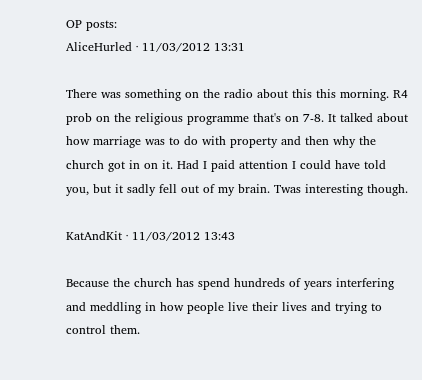OP posts:
AliceHurled · 11/03/2012 13:31

There was something on the radio about this this morning. R4 prob on the religious programme that's on 7-8. It talked about how marriage was to do with property and then why the church got in on it. Had I paid attention I could have told you, but it sadly fell out of my brain. Twas interesting though.

KatAndKit · 11/03/2012 13:43

Because the church has spend hundreds of years interfering and meddling in how people live their lives and trying to control them.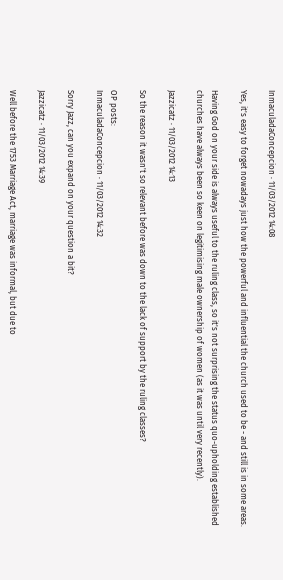InmaculadaConcepcion · 11/03/2012 14:08

Yes, it's easy to forget nowadays just how the powerful and influential the church used to be - and still is in some areas.

Having God on your side is always useful to the ruling class, so it's not surprising the status quo-upholding established churches have always been so keen on legitimising male ownership of women (as it was until very recently).

Jazzicatz · 11/03/2012 14:13

So the reason it wasn't so relevant before was down to the lack of support by the ruling classes?

OP posts:
InmaculadaConcepcion · 11/03/2012 14:32

Sorry Jazz, can you expand on your question a bit?

Jazzicatz · 11/03/2012 14:39

Well before the 1753 Marriage Act, marriage was informal, but due to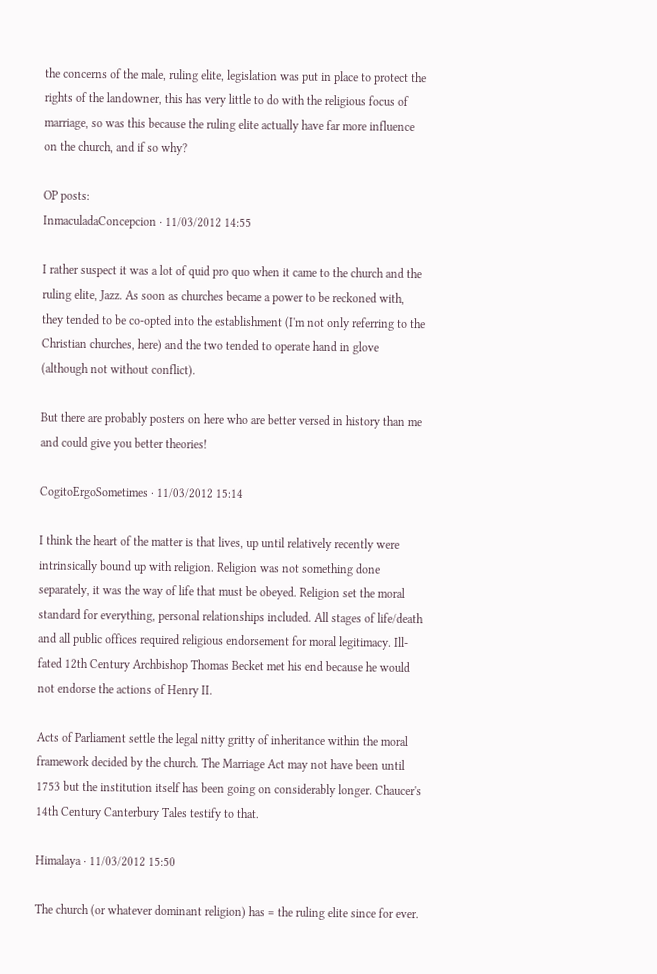the concerns of the male, ruling elite, legislation was put in place to protect the rights of the landowner, this has very little to do with the religious focus of marriage, so was this because the ruling elite actually have far more influence on the church, and if so why?

OP posts:
InmaculadaConcepcion · 11/03/2012 14:55

I rather suspect it was a lot of quid pro quo when it came to the church and the ruling elite, Jazz. As soon as churches became a power to be reckoned with, they tended to be co-opted into the establishment (I'm not only referring to the Christian churches, here) and the two tended to operate hand in glove (although not without conflict).

But there are probably posters on here who are better versed in history than me and could give you better theories!

CogitoErgoSometimes · 11/03/2012 15:14

I think the heart of the matter is that lives, up until relatively recently were intrinsically bound up with religion. Religion was not something done separately, it was the way of life that must be obeyed. Religion set the moral standard for everything, personal relationships included. All stages of life/death and all public offices required religious endorsement for moral legitimacy. Ill-fated 12th Century Archbishop Thomas Becket met his end because he would not endorse the actions of Henry II.

Acts of Parliament settle the legal nitty gritty of inheritance within the moral framework decided by the church. The Marriage Act may not have been until 1753 but the institution itself has been going on considerably longer. Chaucer's 14th Century Canterbury Tales testify to that.

Himalaya · 11/03/2012 15:50

The church (or whatever dominant religion) has = the ruling elite since for ever.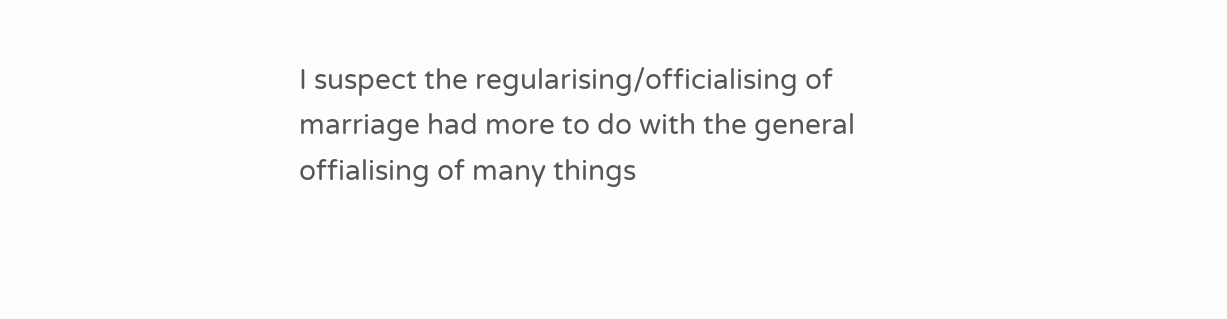I suspect the regularising/officialising of marriage had more to do with the general offialising of many things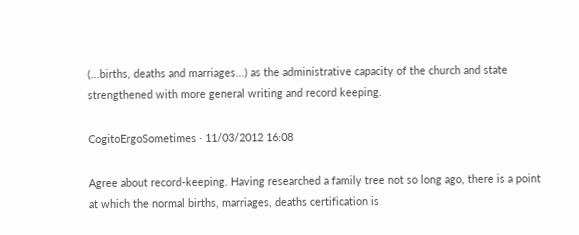(...births, deaths and marriages...) as the administrative capacity of the church and state strengthened with more general writing and record keeping.

CogitoErgoSometimes · 11/03/2012 16:08

Agree about record-keeping. Having researched a family tree not so long ago, there is a point at which the normal births, marriages, deaths certification is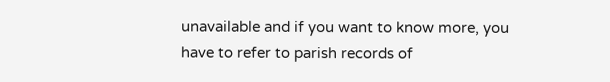unavailable and if you want to know more, you have to refer to parish records of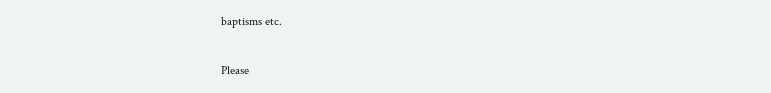baptisms etc.

Please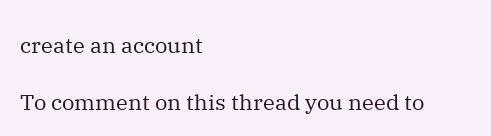create an account

To comment on this thread you need to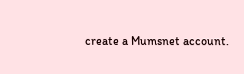create a Mumsnet account.